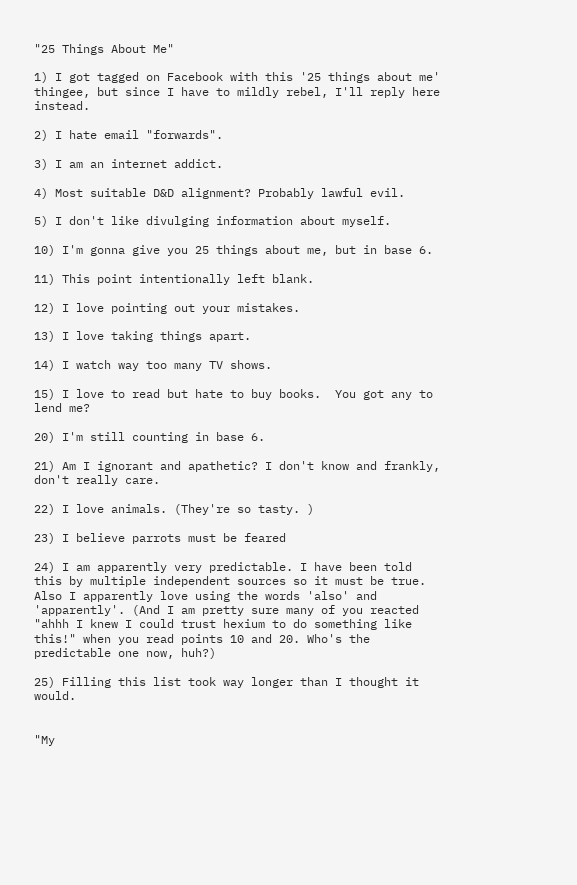"25 Things About Me"

1) I got tagged on Facebook with this '25 things about me' thingee, but since I have to mildly rebel, I'll reply here instead.

2) I hate email "forwards".

3) I am an internet addict.

4) Most suitable D&D alignment? Probably lawful evil.

5) I don't like divulging information about myself.

10) I'm gonna give you 25 things about me, but in base 6.

11) This point intentionally left blank.

12) I love pointing out your mistakes.

13) I love taking things apart.

14) I watch way too many TV shows.

15) I love to read but hate to buy books.  You got any to lend me?

20) I'm still counting in base 6.

21) Am I ignorant and apathetic? I don't know and frankly, don't really care.

22) I love animals. (They're so tasty. )

23) I believe parrots must be feared

24) I am apparently very predictable. I have been told this by multiple independent sources so it must be true. Also I apparently love using the words 'also' and 'apparently'. (And I am pretty sure many of you reacted "ahhh I knew I could trust hexium to do something like this!" when you read points 10 and 20. Who's the predictable one now, huh?)

25) Filling this list took way longer than I thought it would.


"My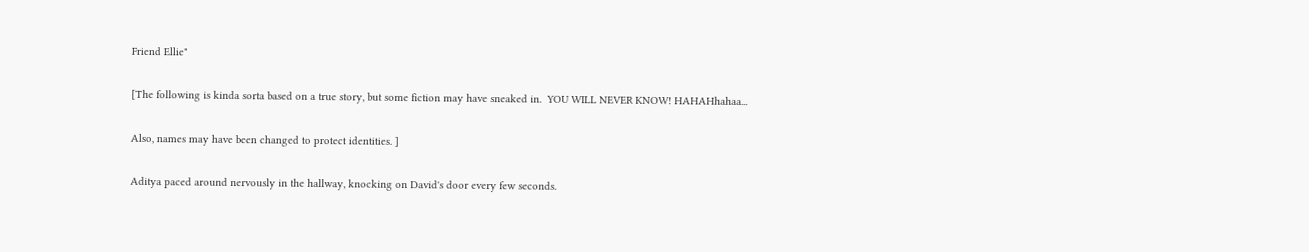Friend Ellie"

[The following is kinda sorta based on a true story, but some fiction may have sneaked in.  YOU WILL NEVER KNOW! HAHAHhahaa...

Also, names may have been changed to protect identities. ]

Aditya paced around nervously in the hallway, knocking on David's door every few seconds.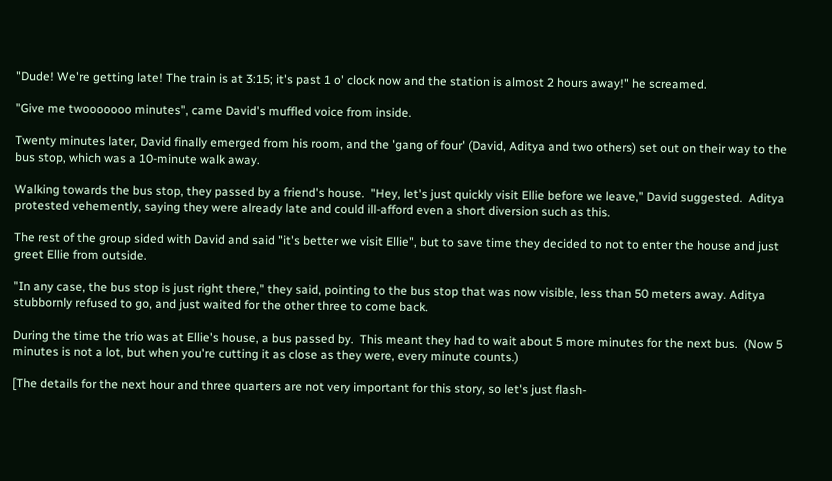"Dude! We're getting late! The train is at 3:15; it's past 1 o' clock now and the station is almost 2 hours away!" he screamed.

"Give me twooooooo minutes", came David's muffled voice from inside.

Twenty minutes later, David finally emerged from his room, and the 'gang of four' (David, Aditya and two others) set out on their way to the bus stop, which was a 10-minute walk away.

Walking towards the bus stop, they passed by a friend's house.  "Hey, let's just quickly visit Ellie before we leave," David suggested.  Aditya protested vehemently, saying they were already late and could ill-afford even a short diversion such as this.

The rest of the group sided with David and said "it's better we visit Ellie", but to save time they decided to not to enter the house and just greet Ellie from outside.

"In any case, the bus stop is just right there," they said, pointing to the bus stop that was now visible, less than 50 meters away. Aditya stubbornly refused to go, and just waited for the other three to come back.

During the time the trio was at Ellie's house, a bus passed by.  This meant they had to wait about 5 more minutes for the next bus.  (Now 5 minutes is not a lot, but when you're cutting it as close as they were, every minute counts.)

[The details for the next hour and three quarters are not very important for this story, so let's just flash-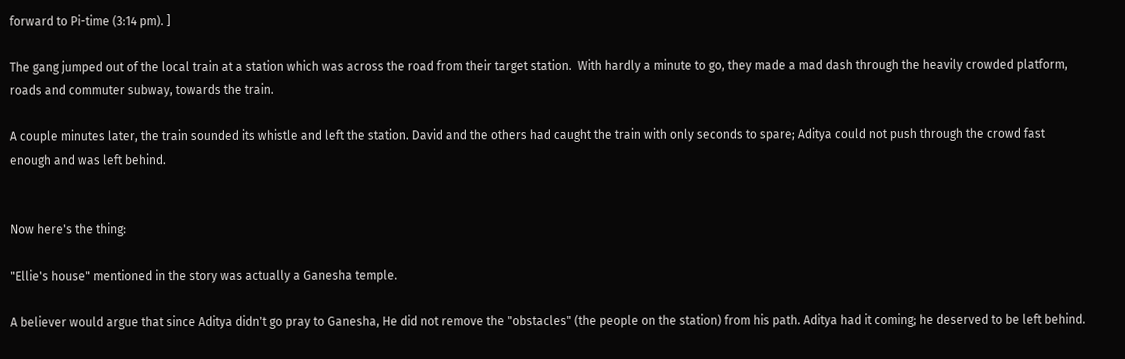forward to Pi-time (3:14 pm). ]

The gang jumped out of the local train at a station which was across the road from their target station.  With hardly a minute to go, they made a mad dash through the heavily crowded platform, roads and commuter subway, towards the train.

A couple minutes later, the train sounded its whistle and left the station. David and the others had caught the train with only seconds to spare; Aditya could not push through the crowd fast enough and was left behind.


Now here's the thing:

"Ellie's house" mentioned in the story was actually a Ganesha temple.

A believer would argue that since Aditya didn't go pray to Ganesha, He did not remove the "obstacles" (the people on the station) from his path. Aditya had it coming; he deserved to be left behind.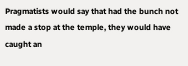Pragmatists would say that had the bunch not made a stop at the temple, they would have caught an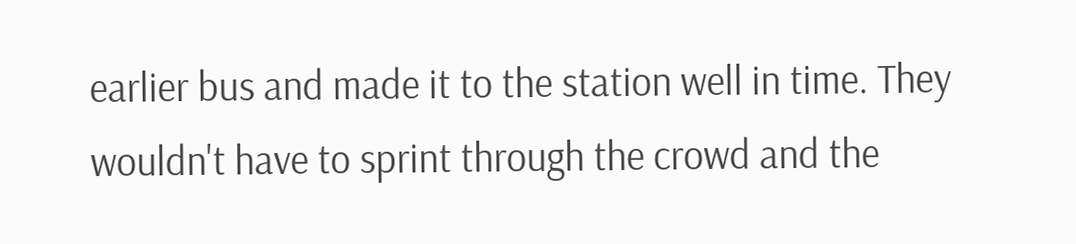earlier bus and made it to the station well in time. They wouldn't have to sprint through the crowd and the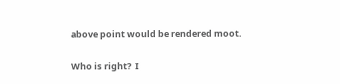above point would be rendered moot.

Who is right?  I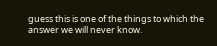guess this is one of the things to which the answer we will never know.